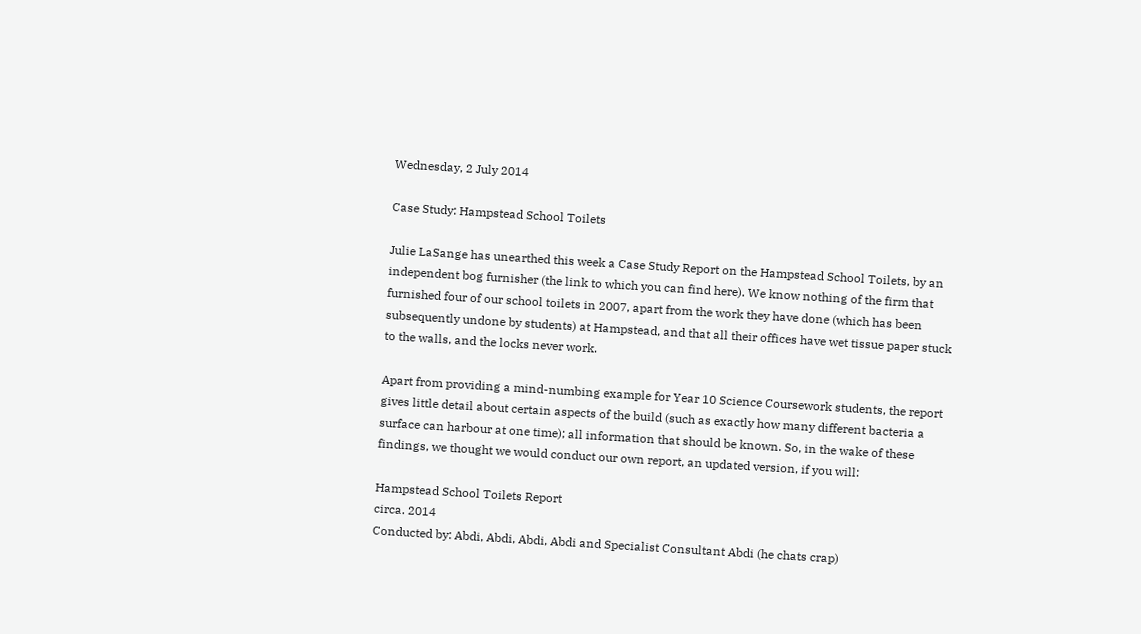Wednesday, 2 July 2014

Case Study: Hampstead School Toilets

Julie LaSange has unearthed this week a Case Study Report on the Hampstead School Toilets, by an independent bog furnisher (the link to which you can find here). We know nothing of the firm that furnished four of our school toilets in 2007, apart from the work they have done (which has been subsequently undone by students) at Hampstead, and that all their offices have wet tissue paper stuck to the walls, and the locks never work.

Apart from providing a mind-numbing example for Year 10 Science Coursework students, the report gives little detail about certain aspects of the build (such as exactly how many different bacteria a surface can harbour at one time); all information that should be known. So, in the wake of these findings, we thought we would conduct our own report, an updated version, if you will:

Hampstead School Toilets Report
circa. 2014
Conducted by: Abdi, Abdi, Abdi, Abdi and Specialist Consultant Abdi (he chats crap)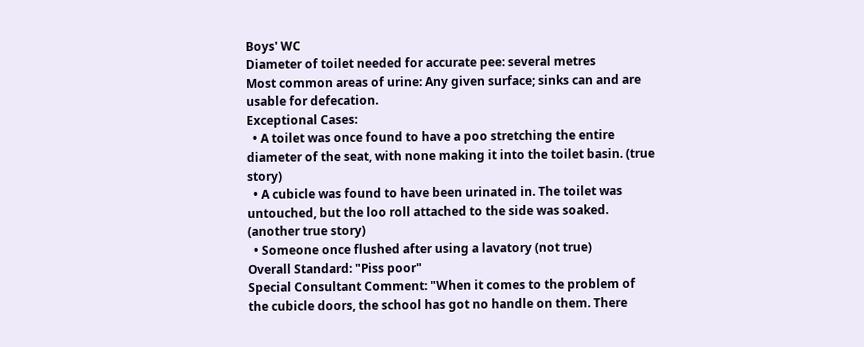Boys' WC
Diameter of toilet needed for accurate pee: several metres
Most common areas of urine: Any given surface; sinks can and are usable for defecation.
Exceptional Cases:
  • A toilet was once found to have a poo stretching the entire diameter of the seat, with none making it into the toilet basin. (true story)
  • A cubicle was found to have been urinated in. The toilet was untouched, but the loo roll attached to the side was soaked. (another true story)
  • Someone once flushed after using a lavatory (not true)
Overall Standard: "Piss poor"
Special Consultant Comment: "When it comes to the problem of the cubicle doors, the school has got no handle on them. There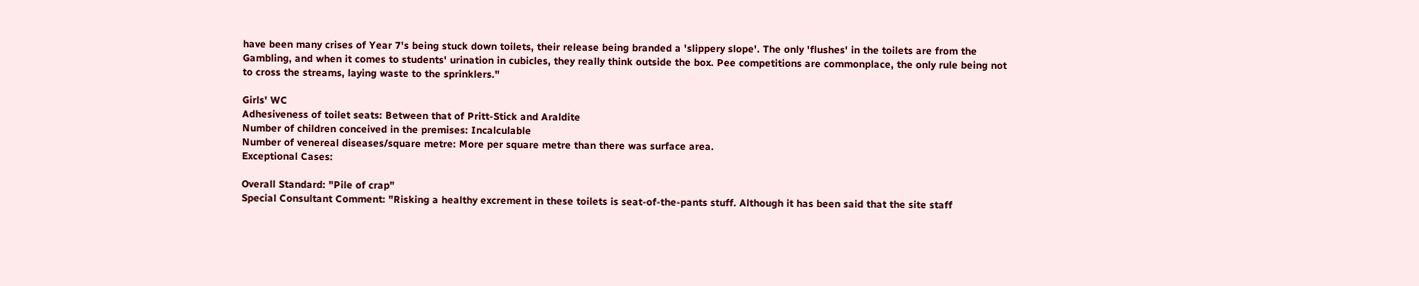have been many crises of Year 7's being stuck down toilets, their release being branded a 'slippery slope'. The only 'flushes' in the toilets are from the Gambling, and when it comes to students' urination in cubicles, they really think outside the box. Pee competitions are commonplace, the only rule being not to cross the streams, laying waste to the sprinklers."

Girls' WC
Adhesiveness of toilet seats: Between that of Pritt-Stick and Araldite
Number of children conceived in the premises: Incalculable
Number of venereal diseases/square metre: More per square metre than there was surface area.
Exceptional Cases:

Overall Standard: "Pile of crap"
Special Consultant Comment: "Risking a healthy excrement in these toilets is seat-of-the-pants stuff. Although it has been said that the site staff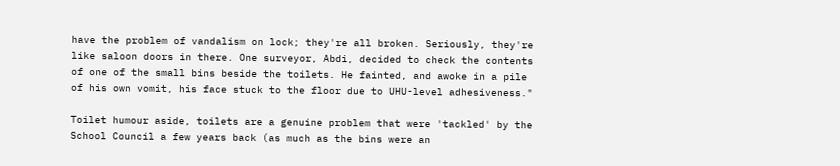have the problem of vandalism on lock; they're all broken. Seriously, they're like saloon doors in there. One surveyor, Abdi, decided to check the contents of one of the small bins beside the toilets. He fainted, and awoke in a pile of his own vomit, his face stuck to the floor due to UHU-level adhesiveness."

Toilet humour aside, toilets are a genuine problem that were 'tackled' by the School Council a few years back (as much as the bins were an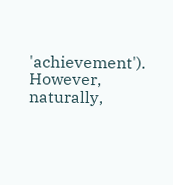'achievement'). However, naturally,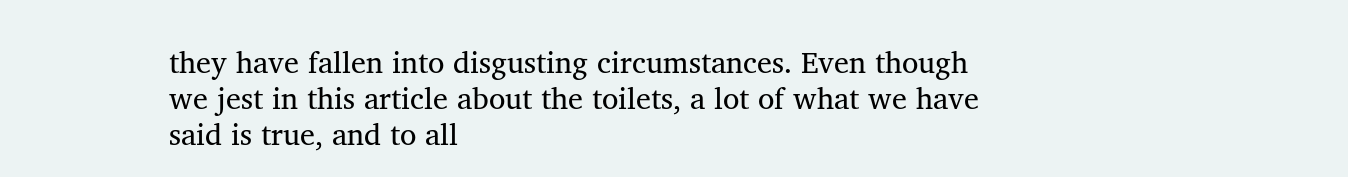they have fallen into disgusting circumstances. Even though we jest in this article about the toilets, a lot of what we have said is true, and to all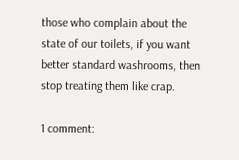those who complain about the state of our toilets, if you want better standard washrooms, then stop treating them like crap.

1 comment: